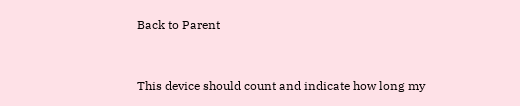Back to Parent


This device should count and indicate how long my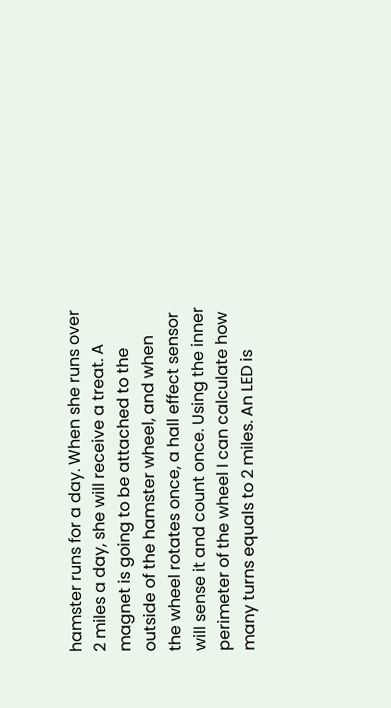hamster runs for a day. When she runs over 2 miles a day, she will receive a treat. A magnet is going to be attached to the outside of the hamster wheel, and when the wheel rotates once, a hall effect sensor will sense it and count once. Using the inner perimeter of the wheel I can calculate how many turns equals to 2 miles. An LED is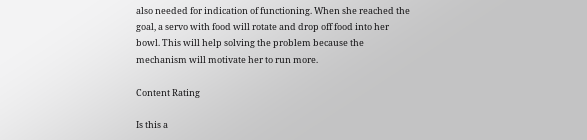also needed for indication of functioning. When she reached the goal, a servo with food will rotate and drop off food into her bowl. This will help solving the problem because the mechanism will motivate her to run more.

Content Rating

Is this a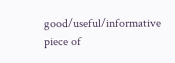good/useful/informative piece of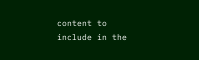content to include in the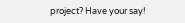project? Have your say!